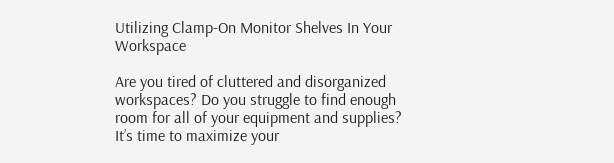Utilizing Clamp-On Monitor Shelves In Your Workspace

Are you tired of cluttered and disorganized workspaces? Do you struggle to find enough room for all of your equipment and supplies? It’s time to maximize your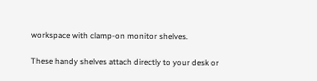workspace with clamp-on monitor shelves.

These handy shelves attach directly to your desk or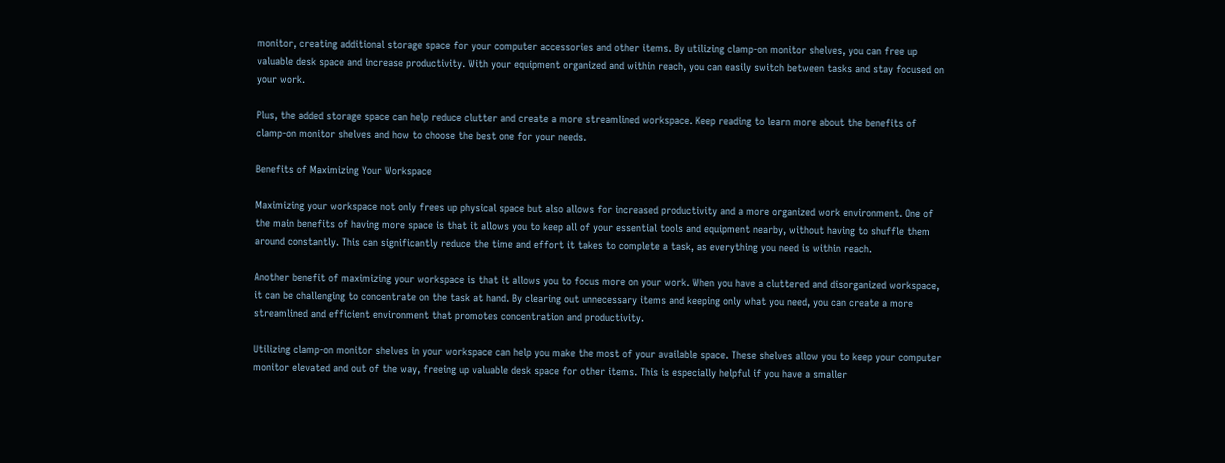monitor, creating additional storage space for your computer accessories and other items. By utilizing clamp-on monitor shelves, you can free up valuable desk space and increase productivity. With your equipment organized and within reach, you can easily switch between tasks and stay focused on your work.

Plus, the added storage space can help reduce clutter and create a more streamlined workspace. Keep reading to learn more about the benefits of clamp-on monitor shelves and how to choose the best one for your needs.

Benefits of Maximizing Your Workspace

Maximizing your workspace not only frees up physical space but also allows for increased productivity and a more organized work environment. One of the main benefits of having more space is that it allows you to keep all of your essential tools and equipment nearby, without having to shuffle them around constantly. This can significantly reduce the time and effort it takes to complete a task, as everything you need is within reach.

Another benefit of maximizing your workspace is that it allows you to focus more on your work. When you have a cluttered and disorganized workspace, it can be challenging to concentrate on the task at hand. By clearing out unnecessary items and keeping only what you need, you can create a more streamlined and efficient environment that promotes concentration and productivity.

Utilizing clamp-on monitor shelves in your workspace can help you make the most of your available space. These shelves allow you to keep your computer monitor elevated and out of the way, freeing up valuable desk space for other items. This is especially helpful if you have a smaller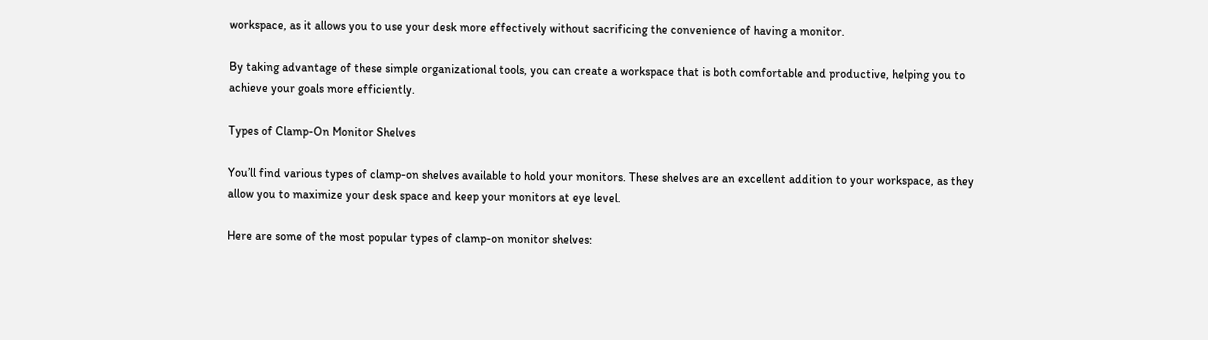workspace, as it allows you to use your desk more effectively without sacrificing the convenience of having a monitor.

By taking advantage of these simple organizational tools, you can create a workspace that is both comfortable and productive, helping you to achieve your goals more efficiently.

Types of Clamp-On Monitor Shelves

You’ll find various types of clamp-on shelves available to hold your monitors. These shelves are an excellent addition to your workspace, as they allow you to maximize your desk space and keep your monitors at eye level.

Here are some of the most popular types of clamp-on monitor shelves: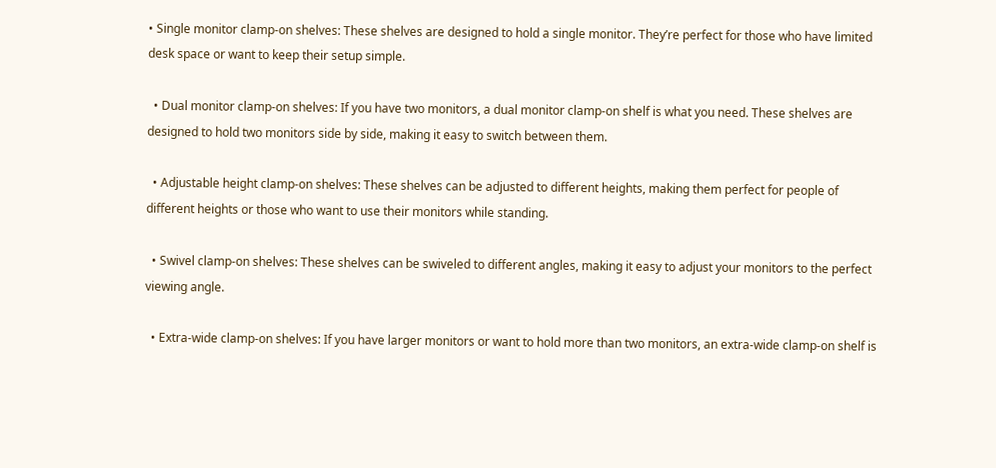• Single monitor clamp-on shelves: These shelves are designed to hold a single monitor. They’re perfect for those who have limited desk space or want to keep their setup simple.

  • Dual monitor clamp-on shelves: If you have two monitors, a dual monitor clamp-on shelf is what you need. These shelves are designed to hold two monitors side by side, making it easy to switch between them.

  • Adjustable height clamp-on shelves: These shelves can be adjusted to different heights, making them perfect for people of different heights or those who want to use their monitors while standing.

  • Swivel clamp-on shelves: These shelves can be swiveled to different angles, making it easy to adjust your monitors to the perfect viewing angle.

  • Extra-wide clamp-on shelves: If you have larger monitors or want to hold more than two monitors, an extra-wide clamp-on shelf is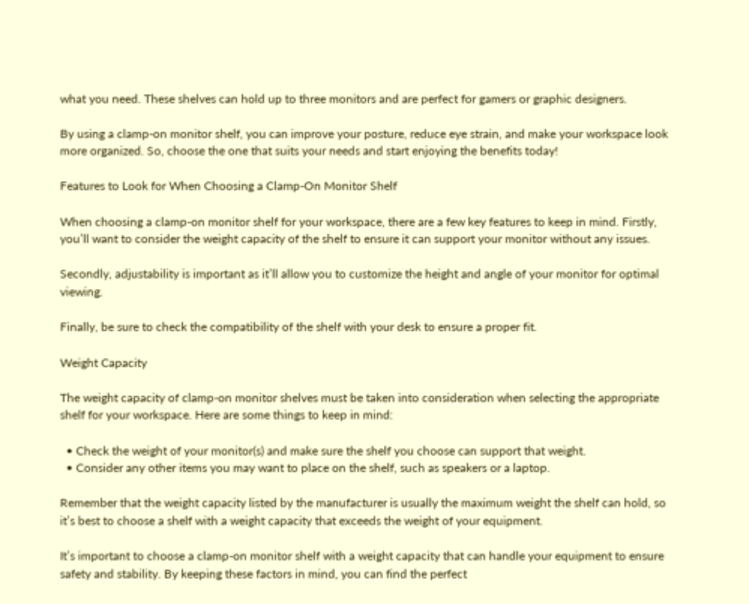what you need. These shelves can hold up to three monitors and are perfect for gamers or graphic designers.

By using a clamp-on monitor shelf, you can improve your posture, reduce eye strain, and make your workspace look more organized. So, choose the one that suits your needs and start enjoying the benefits today!

Features to Look for When Choosing a Clamp-On Monitor Shelf

When choosing a clamp-on monitor shelf for your workspace, there are a few key features to keep in mind. Firstly, you’ll want to consider the weight capacity of the shelf to ensure it can support your monitor without any issues.

Secondly, adjustability is important as it’ll allow you to customize the height and angle of your monitor for optimal viewing.

Finally, be sure to check the compatibility of the shelf with your desk to ensure a proper fit.

Weight Capacity

The weight capacity of clamp-on monitor shelves must be taken into consideration when selecting the appropriate shelf for your workspace. Here are some things to keep in mind:

  • Check the weight of your monitor(s) and make sure the shelf you choose can support that weight.
  • Consider any other items you may want to place on the shelf, such as speakers or a laptop.

Remember that the weight capacity listed by the manufacturer is usually the maximum weight the shelf can hold, so it’s best to choose a shelf with a weight capacity that exceeds the weight of your equipment.

It’s important to choose a clamp-on monitor shelf with a weight capacity that can handle your equipment to ensure safety and stability. By keeping these factors in mind, you can find the perfect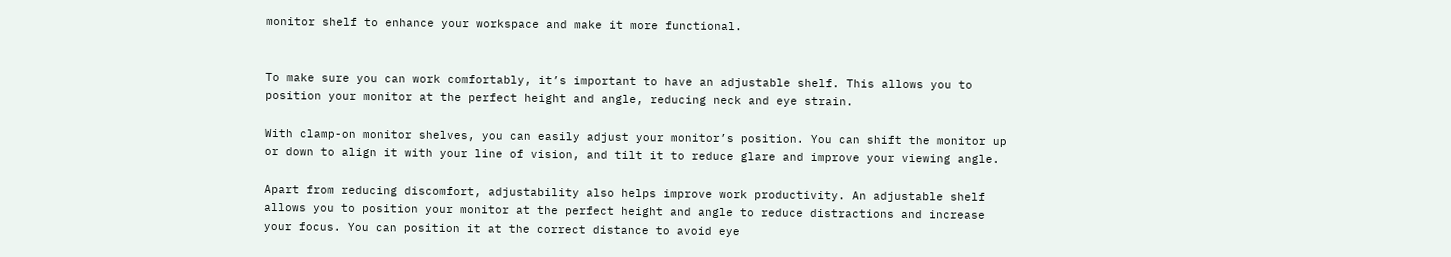monitor shelf to enhance your workspace and make it more functional.


To make sure you can work comfortably, it’s important to have an adjustable shelf. This allows you to position your monitor at the perfect height and angle, reducing neck and eye strain.

With clamp-on monitor shelves, you can easily adjust your monitor’s position. You can shift the monitor up or down to align it with your line of vision, and tilt it to reduce glare and improve your viewing angle.

Apart from reducing discomfort, adjustability also helps improve work productivity. An adjustable shelf allows you to position your monitor at the perfect height and angle to reduce distractions and increase your focus. You can position it at the correct distance to avoid eye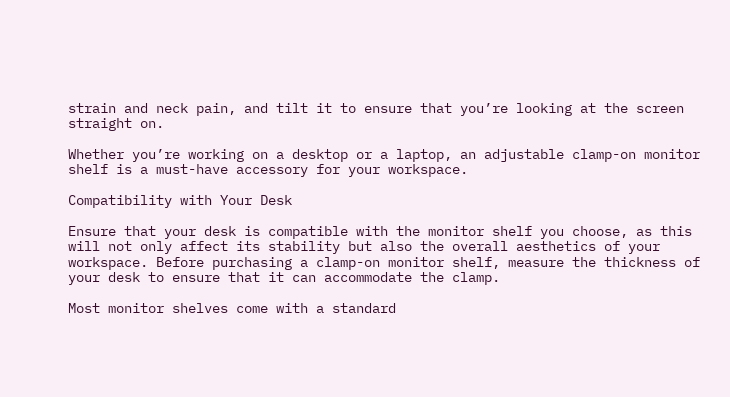strain and neck pain, and tilt it to ensure that you’re looking at the screen straight on.

Whether you’re working on a desktop or a laptop, an adjustable clamp-on monitor shelf is a must-have accessory for your workspace.

Compatibility with Your Desk

Ensure that your desk is compatible with the monitor shelf you choose, as this will not only affect its stability but also the overall aesthetics of your workspace. Before purchasing a clamp-on monitor shelf, measure the thickness of your desk to ensure that it can accommodate the clamp.

Most monitor shelves come with a standard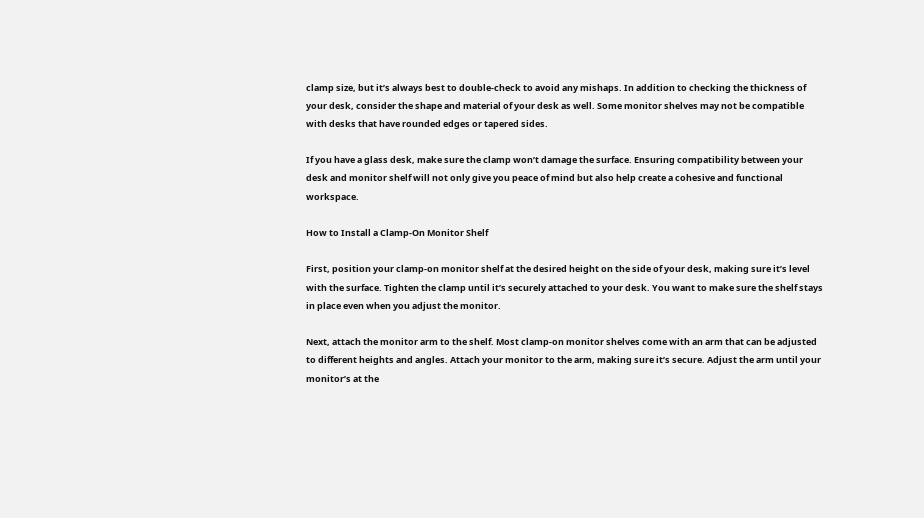clamp size, but it’s always best to double-check to avoid any mishaps. In addition to checking the thickness of your desk, consider the shape and material of your desk as well. Some monitor shelves may not be compatible with desks that have rounded edges or tapered sides.

If you have a glass desk, make sure the clamp won’t damage the surface. Ensuring compatibility between your desk and monitor shelf will not only give you peace of mind but also help create a cohesive and functional workspace.

How to Install a Clamp-On Monitor Shelf

First, position your clamp-on monitor shelf at the desired height on the side of your desk, making sure it’s level with the surface. Tighten the clamp until it’s securely attached to your desk. You want to make sure the shelf stays in place even when you adjust the monitor.

Next, attach the monitor arm to the shelf. Most clamp-on monitor shelves come with an arm that can be adjusted to different heights and angles. Attach your monitor to the arm, making sure it’s secure. Adjust the arm until your monitor’s at the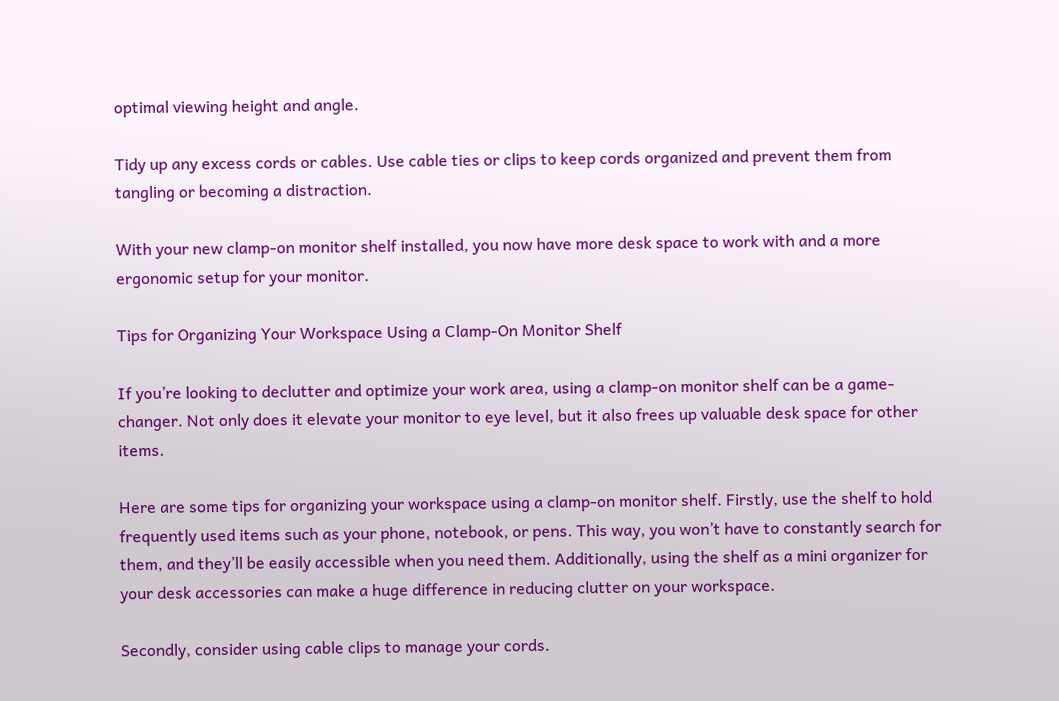optimal viewing height and angle.

Tidy up any excess cords or cables. Use cable ties or clips to keep cords organized and prevent them from tangling or becoming a distraction.

With your new clamp-on monitor shelf installed, you now have more desk space to work with and a more ergonomic setup for your monitor.

Tips for Organizing Your Workspace Using a Clamp-On Monitor Shelf

If you’re looking to declutter and optimize your work area, using a clamp-on monitor shelf can be a game-changer. Not only does it elevate your monitor to eye level, but it also frees up valuable desk space for other items.

Here are some tips for organizing your workspace using a clamp-on monitor shelf. Firstly, use the shelf to hold frequently used items such as your phone, notebook, or pens. This way, you won’t have to constantly search for them, and they’ll be easily accessible when you need them. Additionally, using the shelf as a mini organizer for your desk accessories can make a huge difference in reducing clutter on your workspace.

Secondly, consider using cable clips to manage your cords.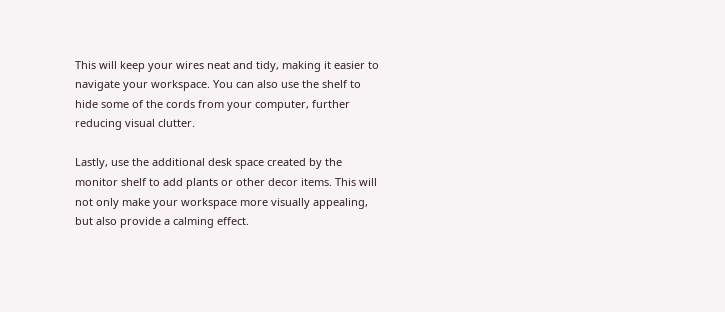This will keep your wires neat and tidy, making it easier to navigate your workspace. You can also use the shelf to hide some of the cords from your computer, further reducing visual clutter.

Lastly, use the additional desk space created by the monitor shelf to add plants or other decor items. This will not only make your workspace more visually appealing, but also provide a calming effect.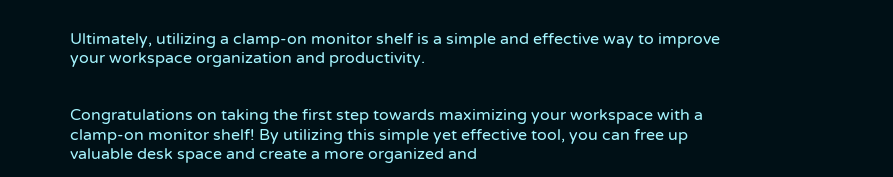Ultimately, utilizing a clamp-on monitor shelf is a simple and effective way to improve your workspace organization and productivity.


Congratulations on taking the first step towards maximizing your workspace with a clamp-on monitor shelf! By utilizing this simple yet effective tool, you can free up valuable desk space and create a more organized and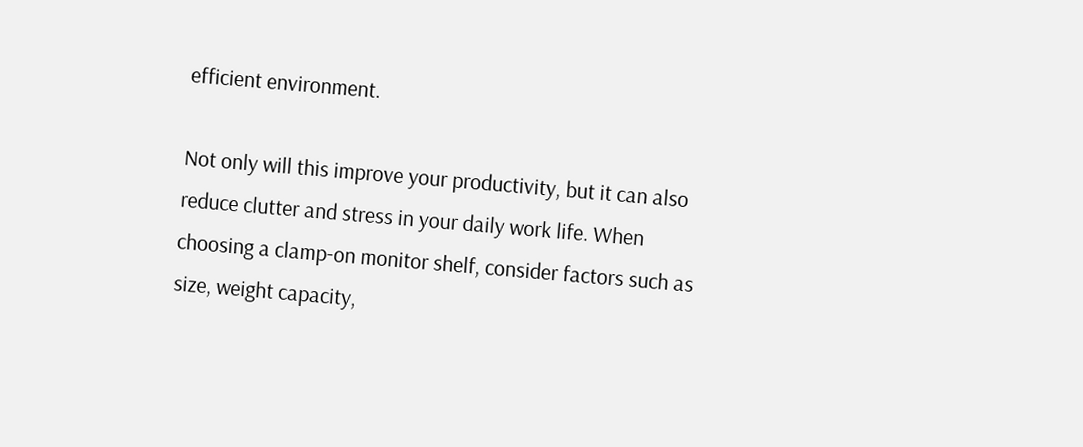efficient environment.

Not only will this improve your productivity, but it can also reduce clutter and stress in your daily work life. When choosing a clamp-on monitor shelf, consider factors such as size, weight capacity,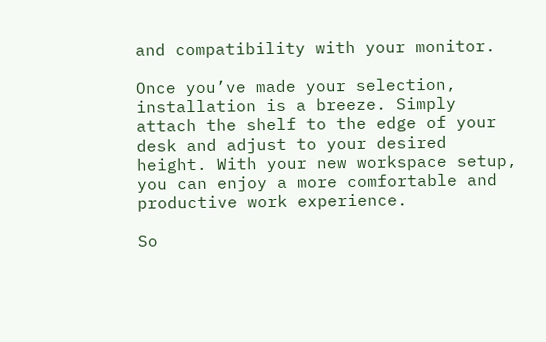and compatibility with your monitor.

Once you’ve made your selection, installation is a breeze. Simply attach the shelf to the edge of your desk and adjust to your desired height. With your new workspace setup, you can enjoy a more comfortable and productive work experience.

So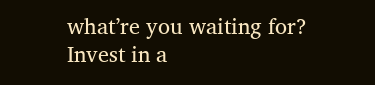what’re you waiting for? Invest in a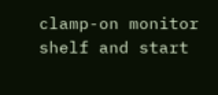clamp-on monitor shelf and start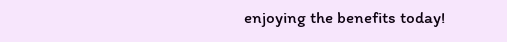enjoying the benefits today!